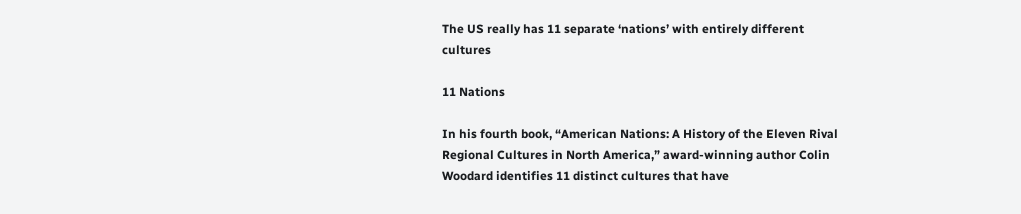The US really has 11 separate ‘nations’ with entirely different cultures

11 Nations

In his fourth book, “American Nations: A History of the Eleven Rival Regional Cultures in North America,” award-winning author Colin Woodard identifies 11 distinct cultures that have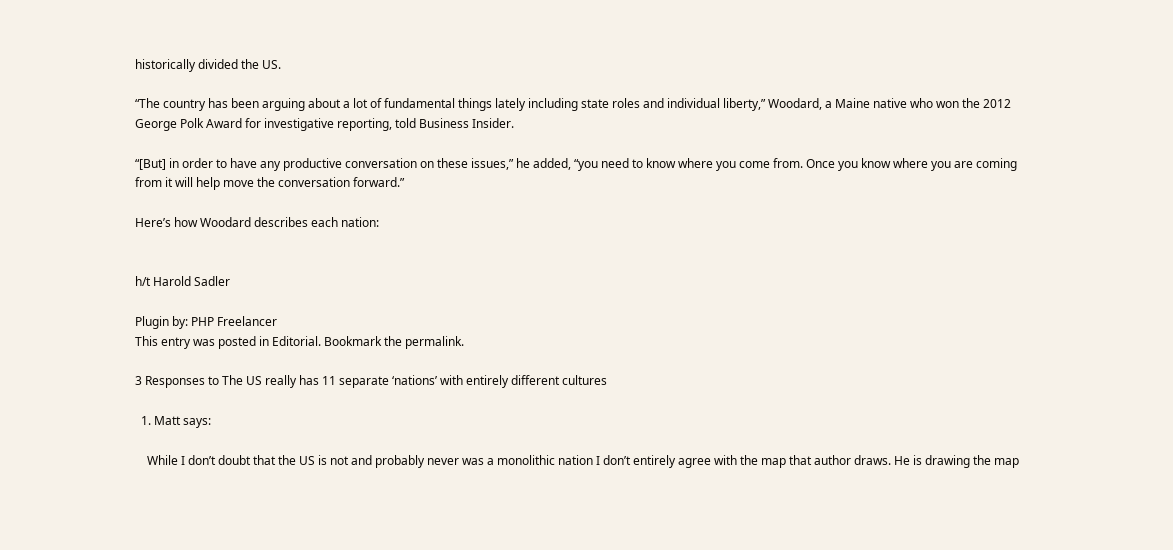historically divided the US.

“The country has been arguing about a lot of fundamental things lately including state roles and individual liberty,” Woodard, a Maine native who won the 2012 George Polk Award for investigative reporting, told Business Insider.

“[But] in order to have any productive conversation on these issues,” he added, “you need to know where you come from. Once you know where you are coming from it will help move the conversation forward.”

Here’s how Woodard describes each nation:


h/t Harold Sadler

Plugin by: PHP Freelancer
This entry was posted in Editorial. Bookmark the permalink.

3 Responses to The US really has 11 separate ‘nations’ with entirely different cultures

  1. Matt says:

    While I don’t doubt that the US is not and probably never was a monolithic nation I don’t entirely agree with the map that author draws. He is drawing the map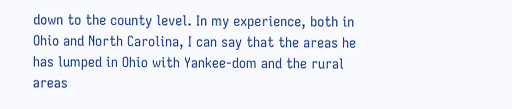down to the county level. In my experience, both in Ohio and North Carolina, I can say that the areas he has lumped in Ohio with Yankee-dom and the rural areas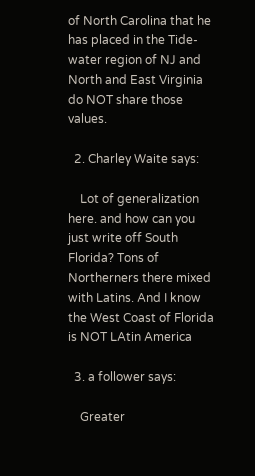of North Carolina that he has placed in the Tide-water region of NJ and North and East Virginia do NOT share those values.

  2. Charley Waite says:

    Lot of generalization here. and how can you just write off South Florida? Tons of Northerners there mixed with Latins. And I know the West Coast of Florida is NOT LAtin America

  3. a follower says:

    Greater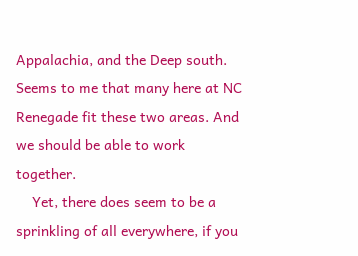Appalachia, and the Deep south. Seems to me that many here at NC Renegade fit these two areas. And we should be able to work together.
    Yet, there does seem to be a sprinkling of all everywhere, if you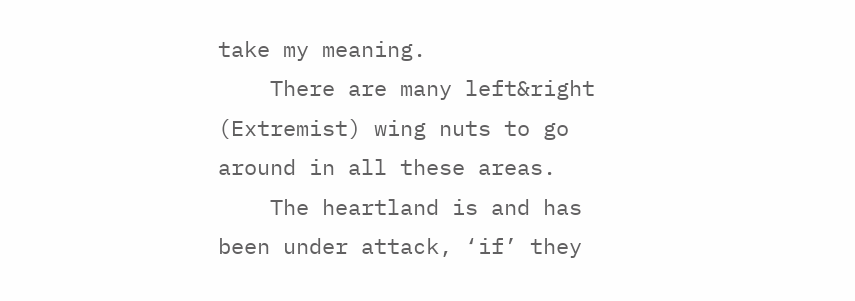take my meaning.
    There are many left&right (Extremist) wing nuts to go around in all these areas.
    The heartland is and has been under attack, ‘if’ they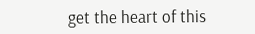get the heart of this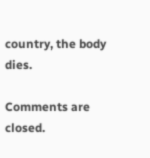country, the body dies.

Comments are closed.